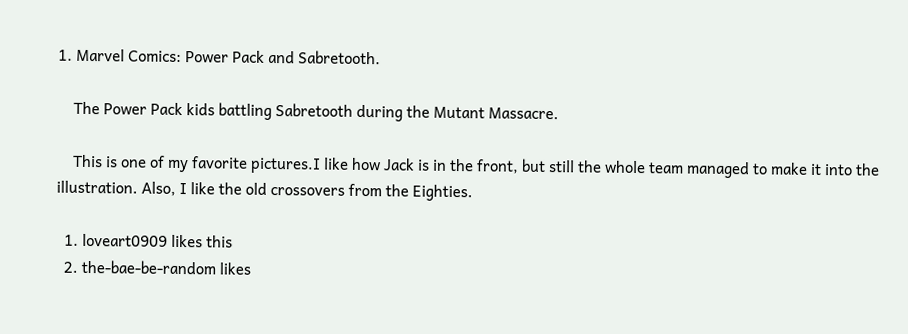1. Marvel Comics: Power Pack and Sabretooth.

    The Power Pack kids battling Sabretooth during the Mutant Massacre.

    This is one of my favorite pictures.I like how Jack is in the front, but still the whole team managed to make it into the illustration. Also, I like the old crossovers from the Eighties.

  1. loveart0909 likes this
  2. the-bae-be-random likes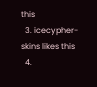this
  3. icecypher-skins likes this
  4.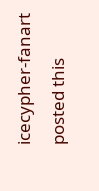icecypher-fanart posted this